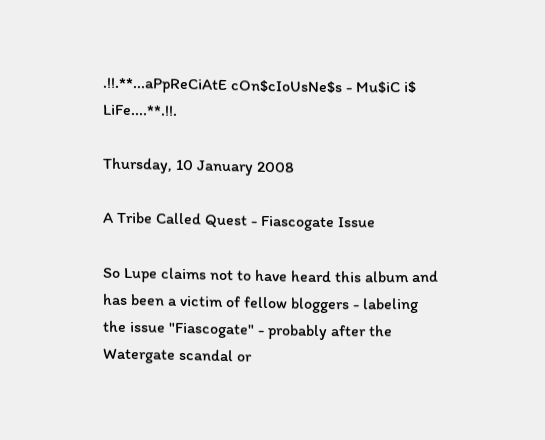.!!.**...aPpReCiAtE cOn$cIoUsNe$s - Mu$iC i$ LiFe....**.!!.

Thursday, 10 January 2008

A Tribe Called Quest - Fiascogate Issue

So Lupe claims not to have heard this album and has been a victim of fellow bloggers - labeling the issue "Fiascogate" - probably after the Watergate scandal or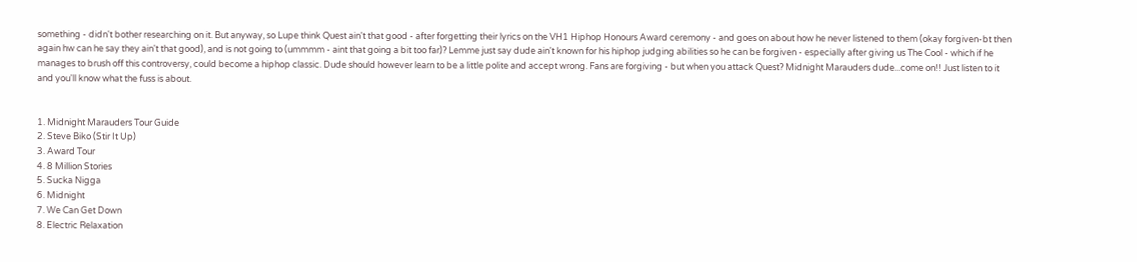something - didn't bother researching on it. But anyway, so Lupe think Quest ain't that good - after forgetting their lyrics on the VH1 Hiphop Honours Award ceremony - and goes on about how he never listened to them (okay forgiven-bt then again hw can he say they ain't that good), and is not going to (ummmm - aint that going a bit too far)? Lemme just say dude ain't known for his hiphop judging abilities so he can be forgiven - especially after giving us The Cool - which if he manages to brush off this controversy, could become a hiphop classic. Dude should however learn to be a little polite and accept wrong. Fans are forgiving - but when you attack Quest? Midnight Marauders dude...come on!! Just listen to it and you'll know what the fuss is about.


1. Midnight Marauders Tour Guide
2. Steve Biko (Stir It Up)
3. Award Tour
4. 8 Million Stories
5. Sucka Nigga
6. Midnight
7. We Can Get Down
8. Electric Relaxation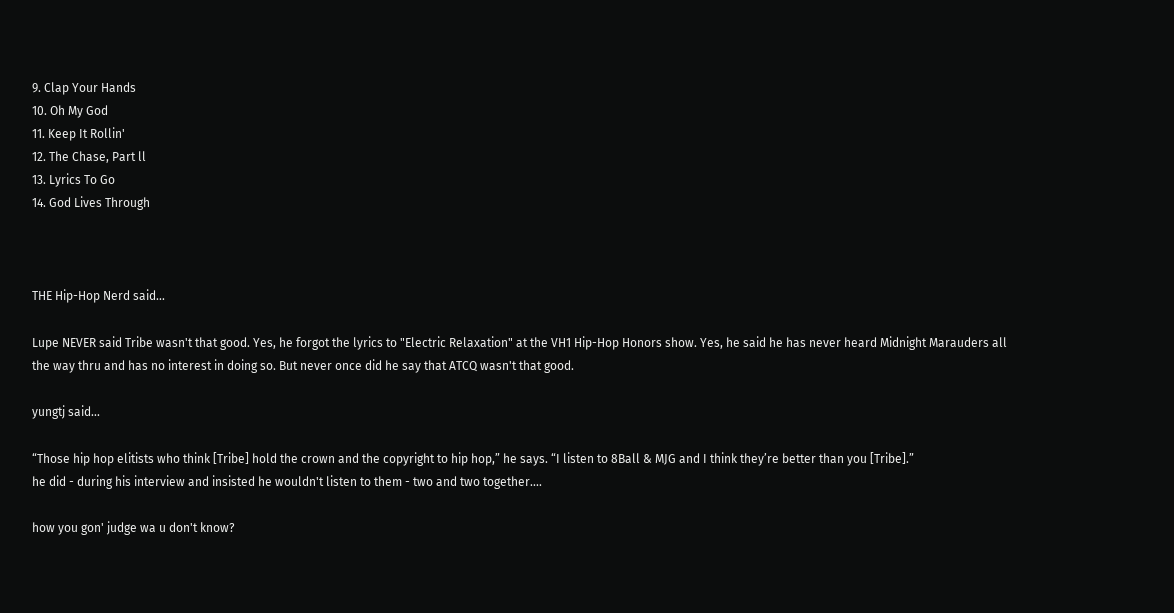9. Clap Your Hands
10. Oh My God
11. Keep It Rollin'
12. The Chase, Part ll
13. Lyrics To Go
14. God Lives Through



THE Hip-Hop Nerd said...

Lupe NEVER said Tribe wasn't that good. Yes, he forgot the lyrics to "Electric Relaxation" at the VH1 Hip-Hop Honors show. Yes, he said he has never heard Midnight Marauders all the way thru and has no interest in doing so. But never once did he say that ATCQ wasn't that good.

yungtj said...

“Those hip hop elitists who think [Tribe] hold the crown and the copyright to hip hop,” he says. “I listen to 8Ball & MJG and I think they’re better than you [Tribe].”
he did - during his interview and insisted he wouldn't listen to them - two and two together....

how you gon' judge wa u don't know?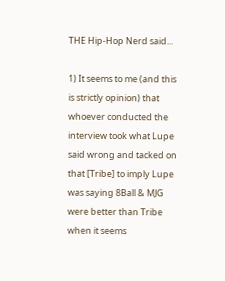THE Hip-Hop Nerd said...

1) It seems to me (and this is strictly opinion) that whoever conducted the interview took what Lupe said wrong and tacked on that [Tribe] to imply Lupe was saying 8Ball & MJG were better than Tribe when it seems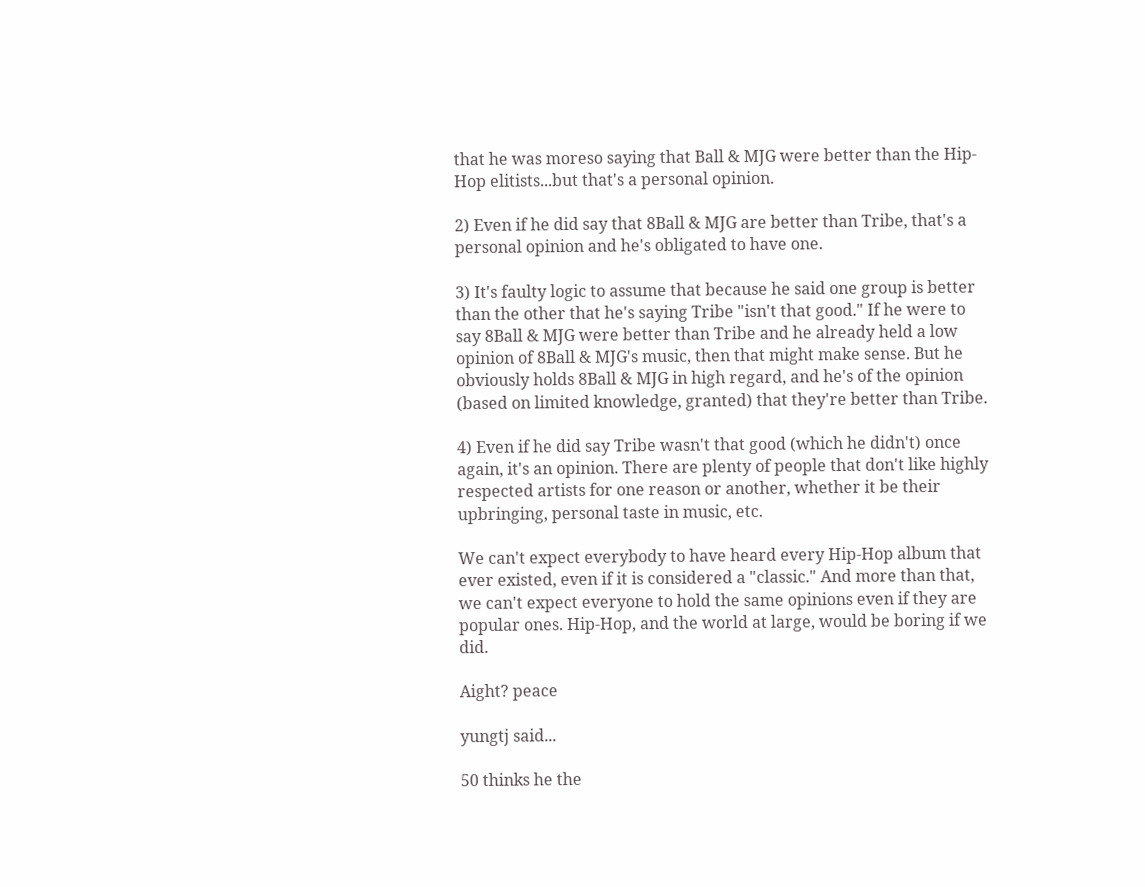that he was moreso saying that Ball & MJG were better than the Hip-Hop elitists...but that's a personal opinion.

2) Even if he did say that 8Ball & MJG are better than Tribe, that's a personal opinion and he's obligated to have one.

3) It's faulty logic to assume that because he said one group is better than the other that he's saying Tribe "isn't that good." If he were to say 8Ball & MJG were better than Tribe and he already held a low opinion of 8Ball & MJG's music, then that might make sense. But he obviously holds 8Ball & MJG in high regard, and he's of the opinion (based on limited knowledge, granted) that they're better than Tribe.

4) Even if he did say Tribe wasn't that good (which he didn't) once again, it's an opinion. There are plenty of people that don't like highly respected artists for one reason or another, whether it be their upbringing, personal taste in music, etc.

We can't expect everybody to have heard every Hip-Hop album that ever existed, even if it is considered a "classic." And more than that, we can't expect everyone to hold the same opinions even if they are popular ones. Hip-Hop, and the world at large, would be boring if we did.

Aight? peace

yungtj said...

50 thinks he the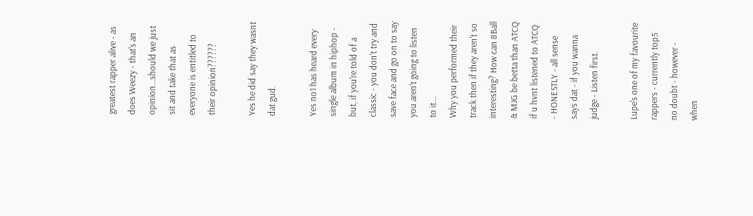greatest rapper alive - as does Weezy - that's an opinion...should we just sit and take that as everyone is entitled to their opinion??????

Yes he did say they wasnt dat gud.

Yes no1 has heard every single album in hiphop - but, if you're told of a classic - you don't try and save face and go on to say you aren't going to listen to it...
Why you performed their track then if they aren't so interesting? How can 8Ball & MJG be betta than ATCQ if u hvnt listened to ATCQ - HONESTLY - all sense says dat - if you wanna judge - Listen first.

Lupe's one of my favourite rappers - currently top5 no doubt - however - when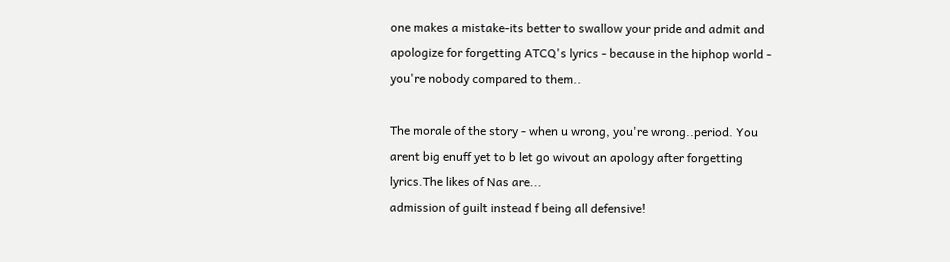one makes a mistake-its better to swallow your pride and admit and apologize for forgetting ATCQ's lyrics - because in the hiphop world - you're nobody compared to them..

The morale of the story - when u wrong, you're wrong..period. You arent big enuff yet to b let go wivout an apology after forgetting lyrics.The likes of Nas are...
admission of guilt instead f being all defensive!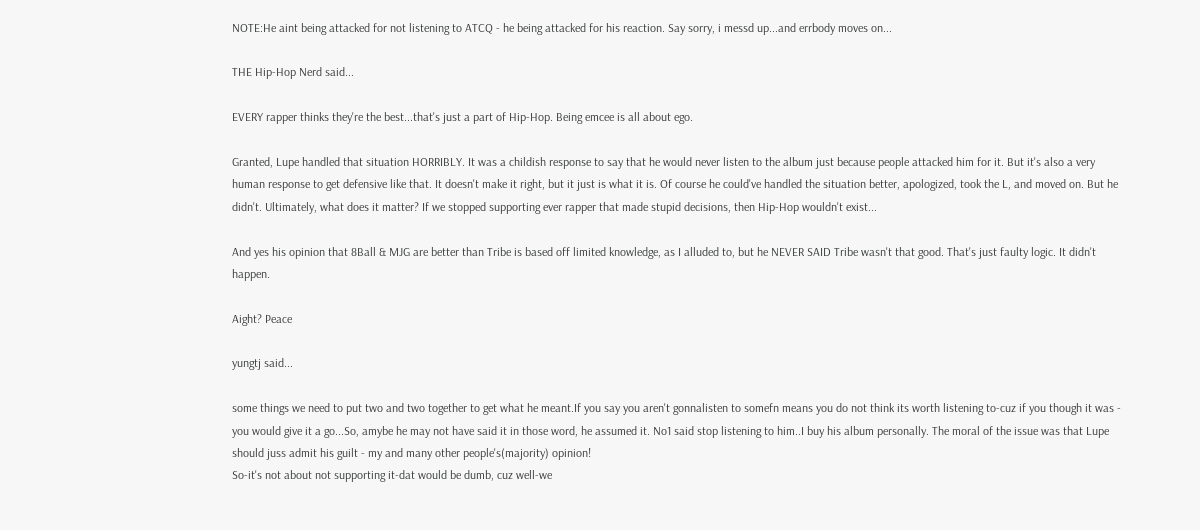NOTE:He aint being attacked for not listening to ATCQ - he being attacked for his reaction. Say sorry, i messd up...and errbody moves on...

THE Hip-Hop Nerd said...

EVERY rapper thinks they're the best...that's just a part of Hip-Hop. Being emcee is all about ego.

Granted, Lupe handled that situation HORRIBLY. It was a childish response to say that he would never listen to the album just because people attacked him for it. But it's also a very human response to get defensive like that. It doesn't make it right, but it just is what it is. Of course he could've handled the situation better, apologized, took the L, and moved on. But he didn't. Ultimately, what does it matter? If we stopped supporting ever rapper that made stupid decisions, then Hip-Hop wouldn't exist...

And yes his opinion that 8Ball & MJG are better than Tribe is based off limited knowledge, as I alluded to, but he NEVER SAID Tribe wasn't that good. That's just faulty logic. It didn't happen.

Aight? Peace

yungtj said...

some things we need to put two and two together to get what he meant.If you say you aren't gonnalisten to somefn means you do not think its worth listening to-cuz if you though it was - you would give it a go...So, amybe he may not have said it in those word, he assumed it. No1 said stop listening to him..I buy his album personally. The moral of the issue was that Lupe should juss admit his guilt - my and many other people's(majority) opinion!
So-it's not about not supporting it-dat would be dumb, cuz well-we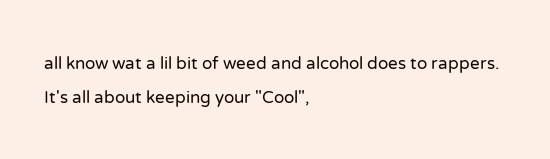all know wat a lil bit of weed and alcohol does to rappers.
It's all about keeping your "Cool",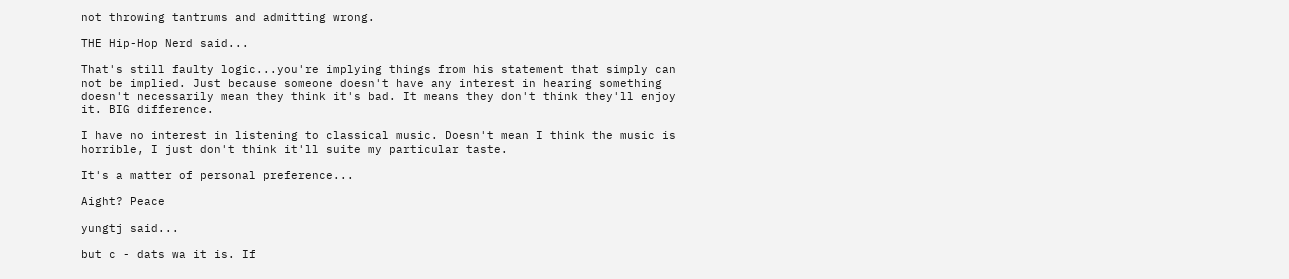not throwing tantrums and admitting wrong.

THE Hip-Hop Nerd said...

That's still faulty logic...you're implying things from his statement that simply can not be implied. Just because someone doesn't have any interest in hearing something doesn't necessarily mean they think it's bad. It means they don't think they'll enjoy it. BIG difference.

I have no interest in listening to classical music. Doesn't mean I think the music is horrible, I just don't think it'll suite my particular taste.

It's a matter of personal preference...

Aight? Peace

yungtj said...

but c - dats wa it is. If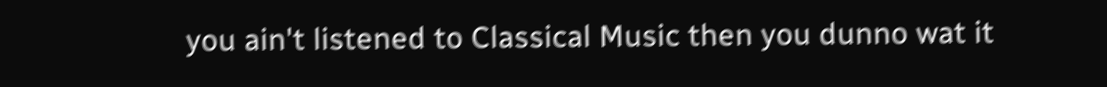you ain't listened to Classical Music then you dunno wat it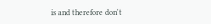is and therefore don't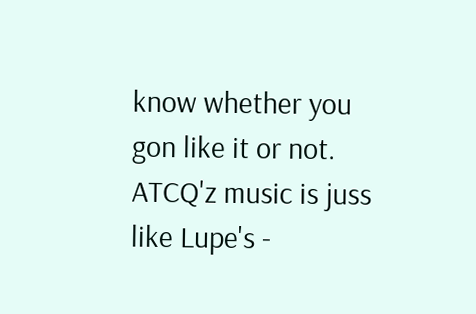know whether you gon like it or not. ATCQ'z music is juss like Lupe's -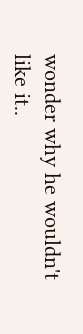wonder why he wouldn't like it..